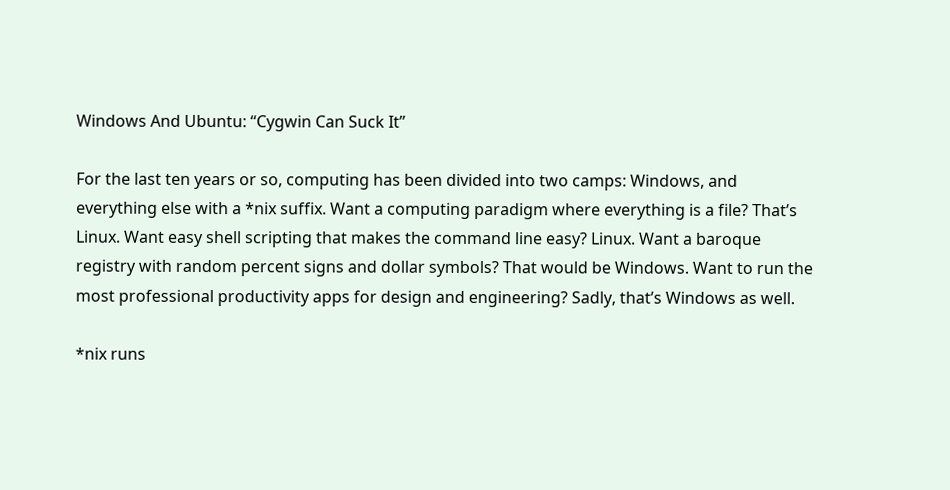Windows And Ubuntu: “Cygwin Can Suck It”

For the last ten years or so, computing has been divided into two camps: Windows, and everything else with a *nix suffix. Want a computing paradigm where everything is a file? That’s Linux. Want easy shell scripting that makes the command line easy? Linux. Want a baroque registry with random percent signs and dollar symbols? That would be Windows. Want to run the most professional productivity apps for design and engineering? Sadly, that’s Windows as well.

*nix runs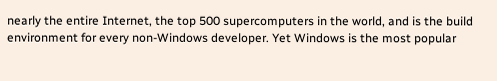nearly the entire Internet, the top 500 supercomputers in the world, and is the build environment for every non-Windows developer. Yet Windows is the most popular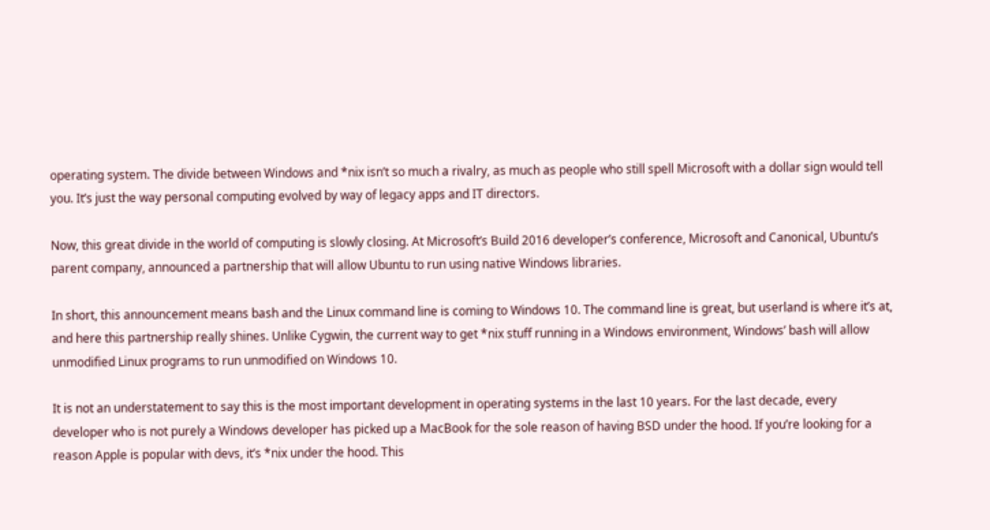operating system. The divide between Windows and *nix isn’t so much a rivalry, as much as people who still spell Microsoft with a dollar sign would tell you. It’s just the way personal computing evolved by way of legacy apps and IT directors.

Now, this great divide in the world of computing is slowly closing. At Microsoft’s Build 2016 developer’s conference, Microsoft and Canonical, Ubuntu’s parent company, announced a partnership that will allow Ubuntu to run using native Windows libraries.

In short, this announcement means bash and the Linux command line is coming to Windows 10. The command line is great, but userland is where it’s at, and here this partnership really shines. Unlike Cygwin, the current way to get *nix stuff running in a Windows environment, Windows’ bash will allow unmodified Linux programs to run unmodified on Windows 10.

It is not an understatement to say this is the most important development in operating systems in the last 10 years. For the last decade, every developer who is not purely a Windows developer has picked up a MacBook for the sole reason of having BSD under the hood. If you’re looking for a reason Apple is popular with devs, it’s *nix under the hood. This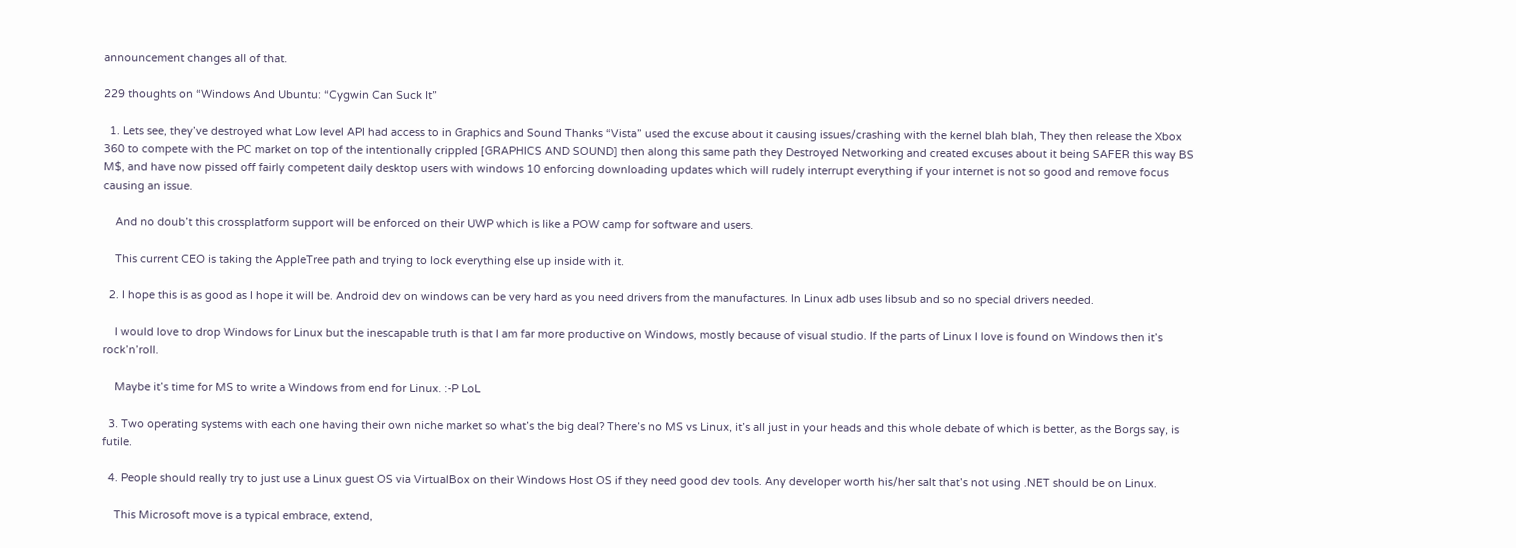announcement changes all of that.

229 thoughts on “Windows And Ubuntu: “Cygwin Can Suck It”

  1. Lets see, they’ve destroyed what Low level API had access to in Graphics and Sound Thanks “Vista” used the excuse about it causing issues/crashing with the kernel blah blah, They then release the Xbox 360 to compete with the PC market on top of the intentionally crippled [GRAPHICS AND SOUND] then along this same path they Destroyed Networking and created excuses about it being SAFER this way BS M$, and have now pissed off fairly competent daily desktop users with windows 10 enforcing downloading updates which will rudely interrupt everything if your internet is not so good and remove focus causing an issue.

    And no doub’t this crossplatform support will be enforced on their UWP which is like a POW camp for software and users.

    This current CEO is taking the AppleTree path and trying to lock everything else up inside with it.

  2. I hope this is as good as I hope it will be. Android dev on windows can be very hard as you need drivers from the manufactures. In Linux adb uses libsub and so no special drivers needed.

    I would love to drop Windows for Linux but the inescapable truth is that I am far more productive on Windows, mostly because of visual studio. If the parts of Linux I love is found on Windows then it’s rock’n’roll.

    Maybe it’s time for MS to write a Windows from end for Linux. :-P LoL

  3. Two operating systems with each one having their own niche market so what’s the big deal? There’s no MS vs Linux, it’s all just in your heads and this whole debate of which is better, as the Borgs say, is futile.

  4. People should really try to just use a Linux guest OS via VirtualBox on their Windows Host OS if they need good dev tools. Any developer worth his/her salt that’s not using .NET should be on Linux.

    This Microsoft move is a typical embrace, extend,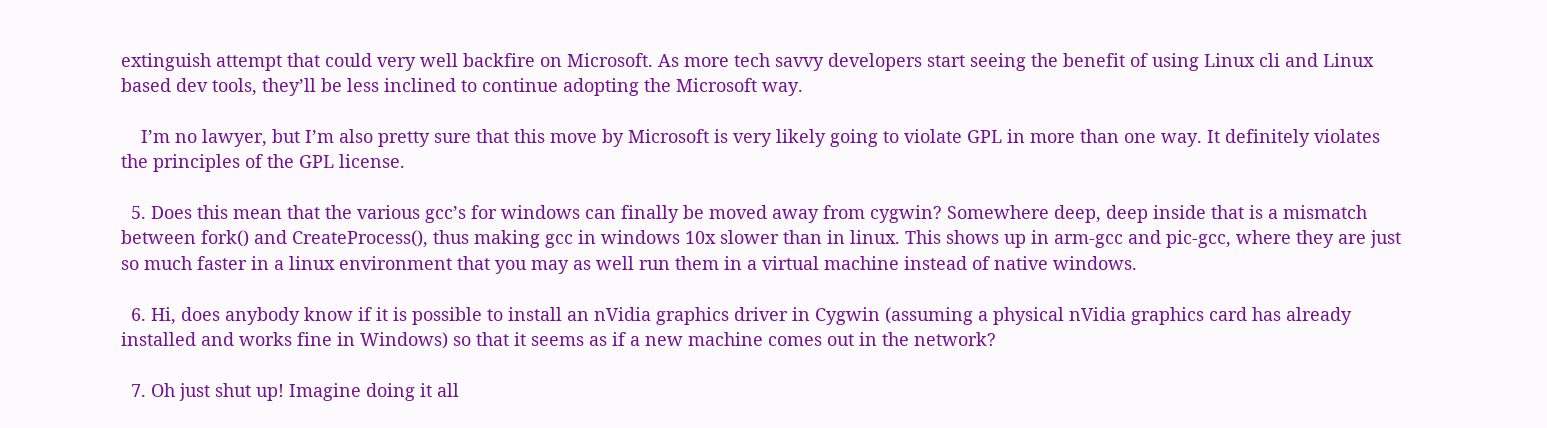extinguish attempt that could very well backfire on Microsoft. As more tech savvy developers start seeing the benefit of using Linux cli and Linux based dev tools, they’ll be less inclined to continue adopting the Microsoft way.

    I’m no lawyer, but I’m also pretty sure that this move by Microsoft is very likely going to violate GPL in more than one way. It definitely violates the principles of the GPL license.

  5. Does this mean that the various gcc’s for windows can finally be moved away from cygwin? Somewhere deep, deep inside that is a mismatch between fork() and CreateProcess(), thus making gcc in windows 10x slower than in linux. This shows up in arm-gcc and pic-gcc, where they are just so much faster in a linux environment that you may as well run them in a virtual machine instead of native windows.

  6. Hi, does anybody know if it is possible to install an nVidia graphics driver in Cygwin (assuming a physical nVidia graphics card has already installed and works fine in Windows) so that it seems as if a new machine comes out in the network?

  7. Oh just shut up! Imagine doing it all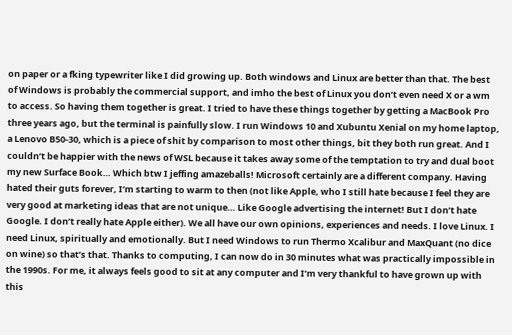on paper or a fking typewriter like I did growing up. Both windows and Linux are better than that. The best of Windows is probably the commercial support, and imho the best of Linux you don’t even need X or a wm to access. So having them together is great. I tried to have these things together by getting a MacBook Pro three years ago, but the terminal is painfully slow. I run Windows 10 and Xubuntu Xenial on my home laptop, a Lenovo B50-30, which is a piece of shit by comparison to most other things, bit they both run great. And I couldn’t be happier with the news of WSL because it takes away some of the temptation to try and dual boot my new Surface Book… Which btw I jeffing amazeballs! Microsoft certainly are a different company. Having hated their guts forever, I’m starting to warm to then (not like Apple, who I still hate because I feel they are very good at marketing ideas that are not unique… Like Google advertising the internet! But I don’t hate Google. I don’t really hate Apple either). We all have our own opinions, experiences and needs. I love Linux. I need Linux, spiritually and emotionally. But I need Windows to run Thermo Xcalibur and MaxQuant (no dice on wine) so that’s that. Thanks to computing, I can now do in 30 minutes what was practically impossible in the 1990s. For me, it always feels good to sit at any computer and I’m very thankful to have grown up with this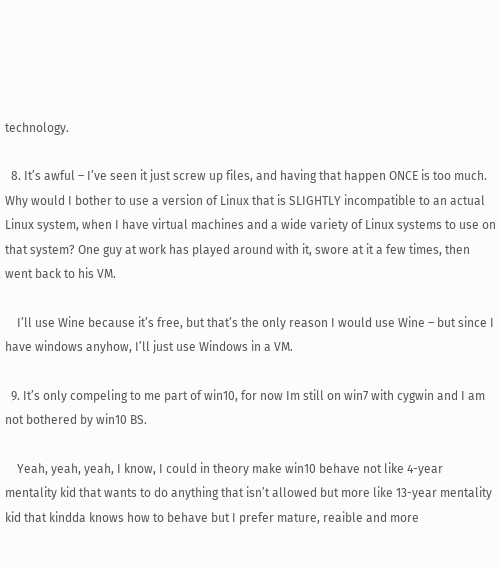technology.

  8. It’s awful – I’ve seen it just screw up files, and having that happen ONCE is too much. Why would I bother to use a version of Linux that is SLIGHTLY incompatible to an actual Linux system, when I have virtual machines and a wide variety of Linux systems to use on that system? One guy at work has played around with it, swore at it a few times, then went back to his VM.

    I’ll use Wine because it’s free, but that’s the only reason I would use Wine – but since I have windows anyhow, I’ll just use Windows in a VM.

  9. It’s only compeling to me part of win10, for now Im still on win7 with cygwin and I am not bothered by win10 BS.

    Yeah, yeah, yeah, I know, I could in theory make win10 behave not like 4-year mentality kid that wants to do anything that isn’t allowed but more like 13-year mentality kid that kindda knows how to behave but I prefer mature, reaible and more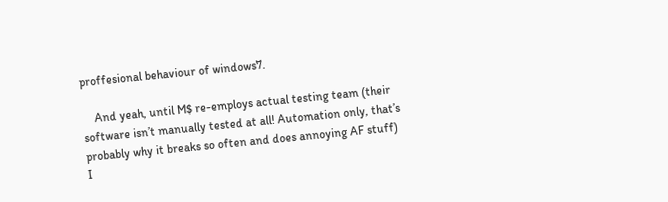proffesional behaviour of windows7.

    And yeah, until M$ re-employs actual testing team (their software isn’t manually tested at all! Automation only, that’s probably why it breaks so often and does annoying AF stuff) I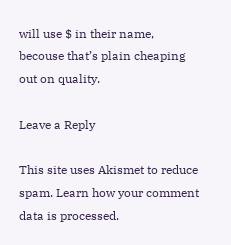will use $ in their name, becouse that’s plain cheaping out on quality.

Leave a Reply

This site uses Akismet to reduce spam. Learn how your comment data is processed.